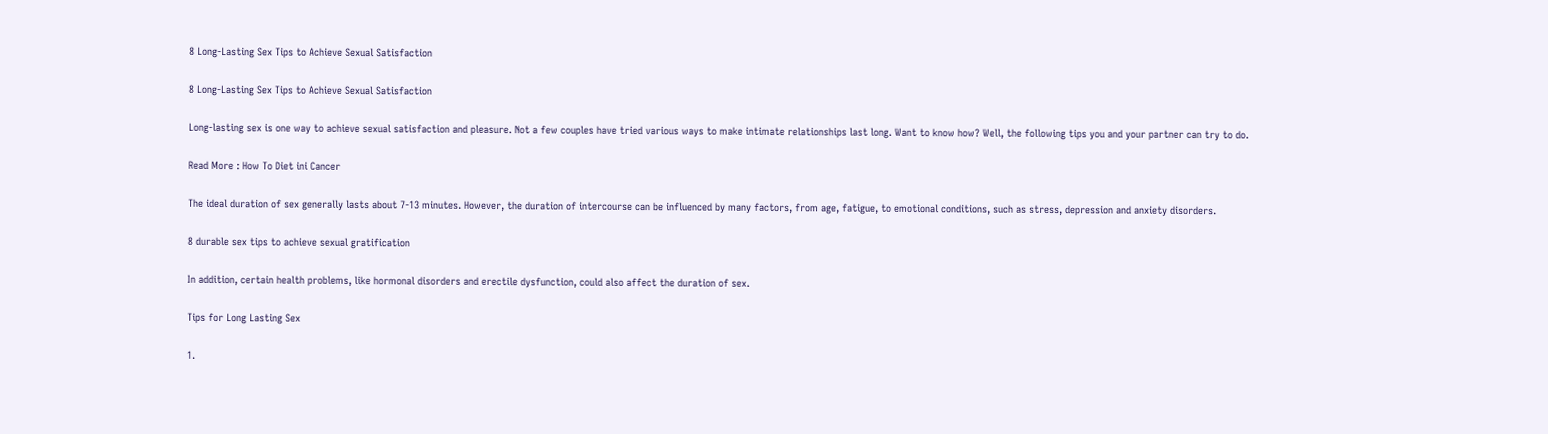8 Long-Lasting Sex Tips to Achieve Sexual Satisfaction

8 Long-Lasting Sex Tips to Achieve Sexual Satisfaction

Long-lasting sex is one way to achieve sexual satisfaction and pleasure. Not a few couples have tried various ways to make intimate relationships last long. Want to know how? Well, the following tips you and your partner can try to do.

Read More : How To Diet ini Cancer

The ideal duration of sex generally lasts about 7-13 minutes. However, the duration of intercourse can be influenced by many factors, from age, fatigue, to emotional conditions, such as stress, depression and anxiety disorders.

8 durable sex tips to achieve sexual gratification

In addition, certain health problems, like hormonal disorders and erectile dysfunction, could also affect the duration of sex.

Tips for Long Lasting Sex

1.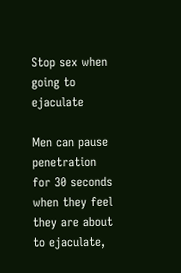Stop sex when going to ejaculate

Men can pause penetration for 30 seconds when they feel they are about to ejaculate,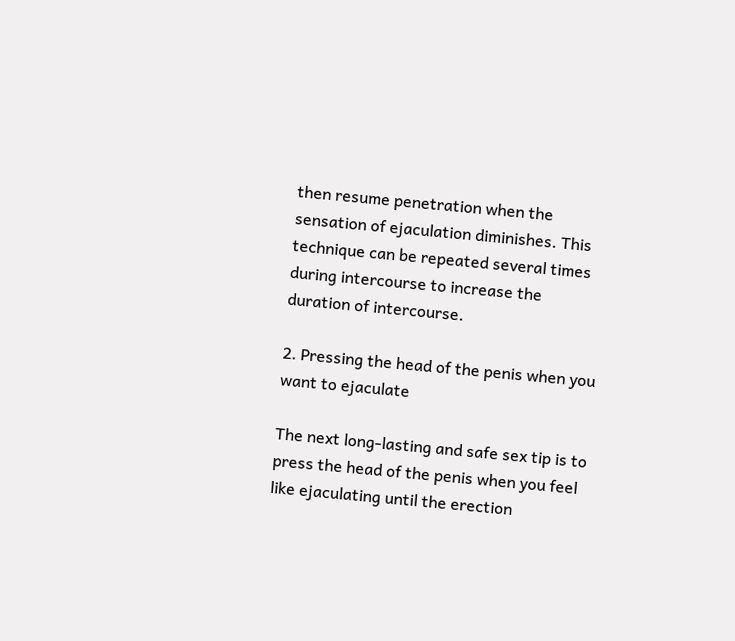then resume penetration when the sensation of ejaculation diminishes. This technique can be repeated several times during intercourse to increase the duration of intercourse.

2. Pressing the head of the penis when you want to ejaculate

The next long-lasting and safe sex tip is to press the head of the penis when you feel like ejaculating until the erection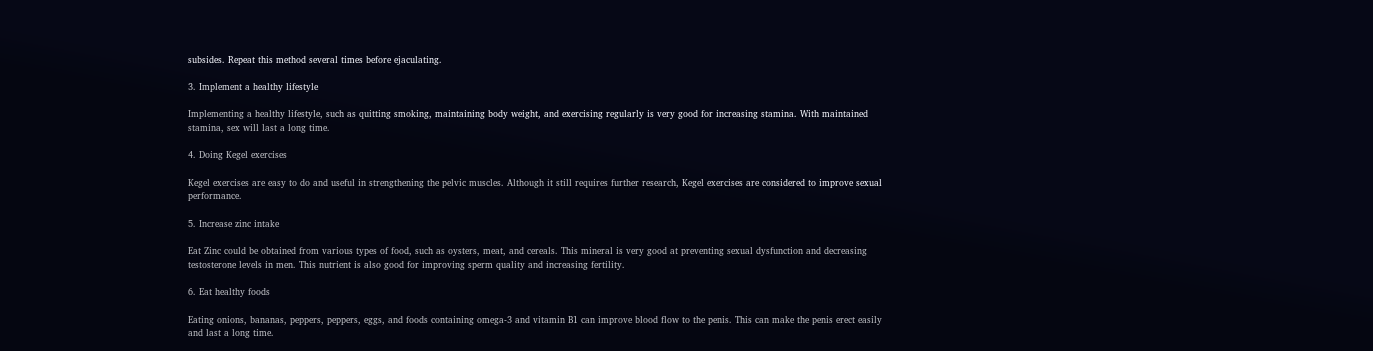subsides. Repeat this method several times before ejaculating.

3. Implement a healthy lifestyle

Implementing a healthy lifestyle, such as quitting smoking, maintaining body weight, and exercising regularly is very good for increasing stamina. With maintained stamina, sex will last a long time.

4. Doing Kegel exercises

Kegel exercises are easy to do and useful in strengthening the pelvic muscles. Although it still requires further research, Kegel exercises are considered to improve sexual performance.

5. Increase zinc intake

Eat Zinc could be obtained from various types of food, such as oysters, meat, and cereals. This mineral is very good at preventing sexual dysfunction and decreasing testosterone levels in men. This nutrient is also good for improving sperm quality and increasing fertility.

6. Eat healthy foods

Eating onions, bananas, peppers, peppers, eggs, and foods containing omega-3 and vitamin B1 can improve blood flow to the penis. This can make the penis erect easily and last a long time.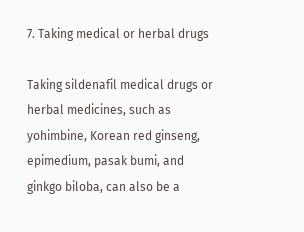7. Taking medical or herbal drugs

Taking sildenafil medical drugs or herbal medicines, such as yohimbine, Korean red ginseng, epimedium, pasak bumi, and ginkgo biloba, can also be a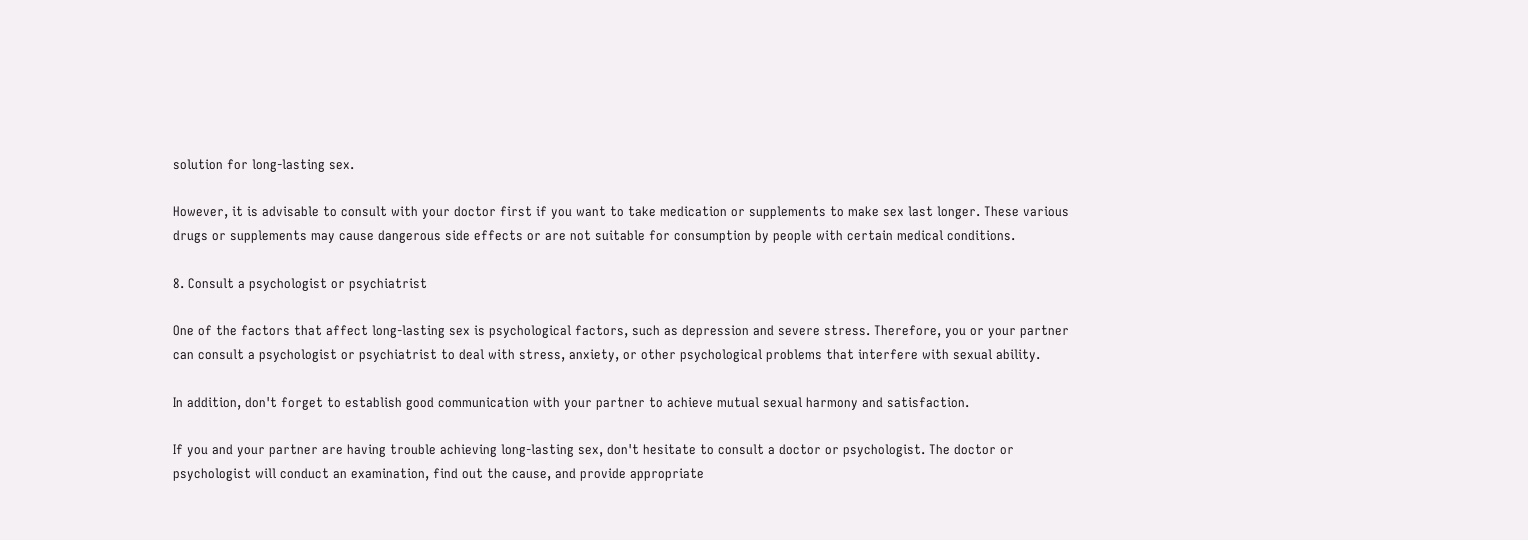solution for long-lasting sex.

However, it is advisable to consult with your doctor first if you want to take medication or supplements to make sex last longer. These various drugs or supplements may cause dangerous side effects or are not suitable for consumption by people with certain medical conditions.

8. Consult a psychologist or psychiatrist

One of the factors that affect long-lasting sex is psychological factors, such as depression and severe stress. Therefore, you or your partner can consult a psychologist or psychiatrist to deal with stress, anxiety, or other psychological problems that interfere with sexual ability.

In addition, don't forget to establish good communication with your partner to achieve mutual sexual harmony and satisfaction.

If you and your partner are having trouble achieving long-lasting sex, don't hesitate to consult a doctor or psychologist. The doctor or psychologist will conduct an examination, find out the cause, and provide appropriate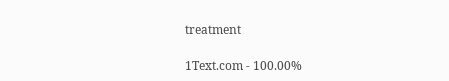treatment

1Text.com - 100.00%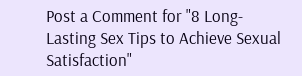Post a Comment for "8 Long-Lasting Sex Tips to Achieve Sexual Satisfaction"